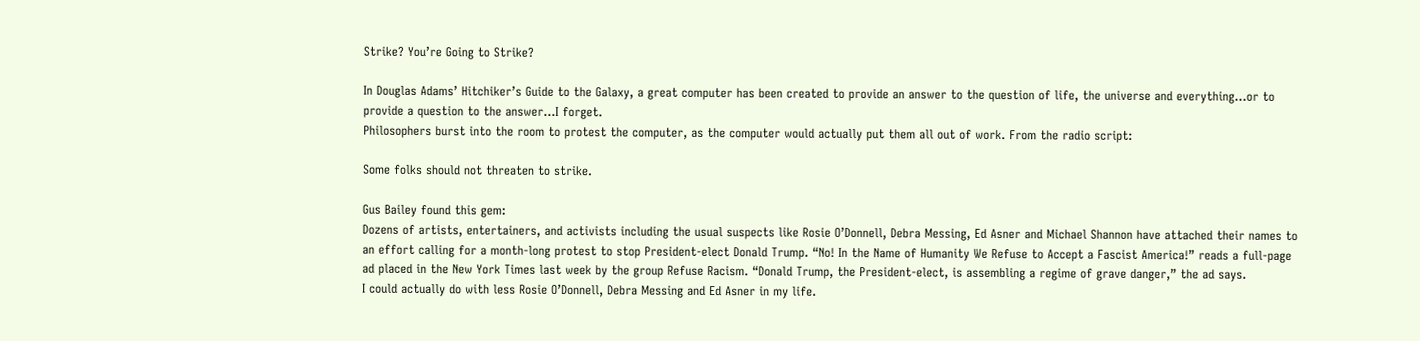Strike? You’re Going to Strike?

In Douglas Adams’ Hitchiker’s Guide to the Galaxy, a great computer has been created to provide an answer to the question of life, the universe and everything…or to provide a question to the answer…I forget.
Philosophers burst into the room to protest the computer, as the computer would actually put them all out of work. From the radio script:

Some folks should not threaten to strike.

Gus Bailey found this gem:
Dozens of artists, entertainers, and activists including the usual suspects like Rosie O’Donnell, Debra Messing, Ed Asner and Michael Shannon have attached their names to an effort calling for a month-long protest to stop President-elect Donald Trump. “No! In the Name of Humanity We Refuse to Accept a Fascist America!” reads a full-page ad placed in the New York Times last week by the group Refuse Racism. “Donald Trump, the President-elect, is assembling a regime of grave danger,” the ad says.
I could actually do with less Rosie O’Donnell, Debra Messing and Ed Asner in my life.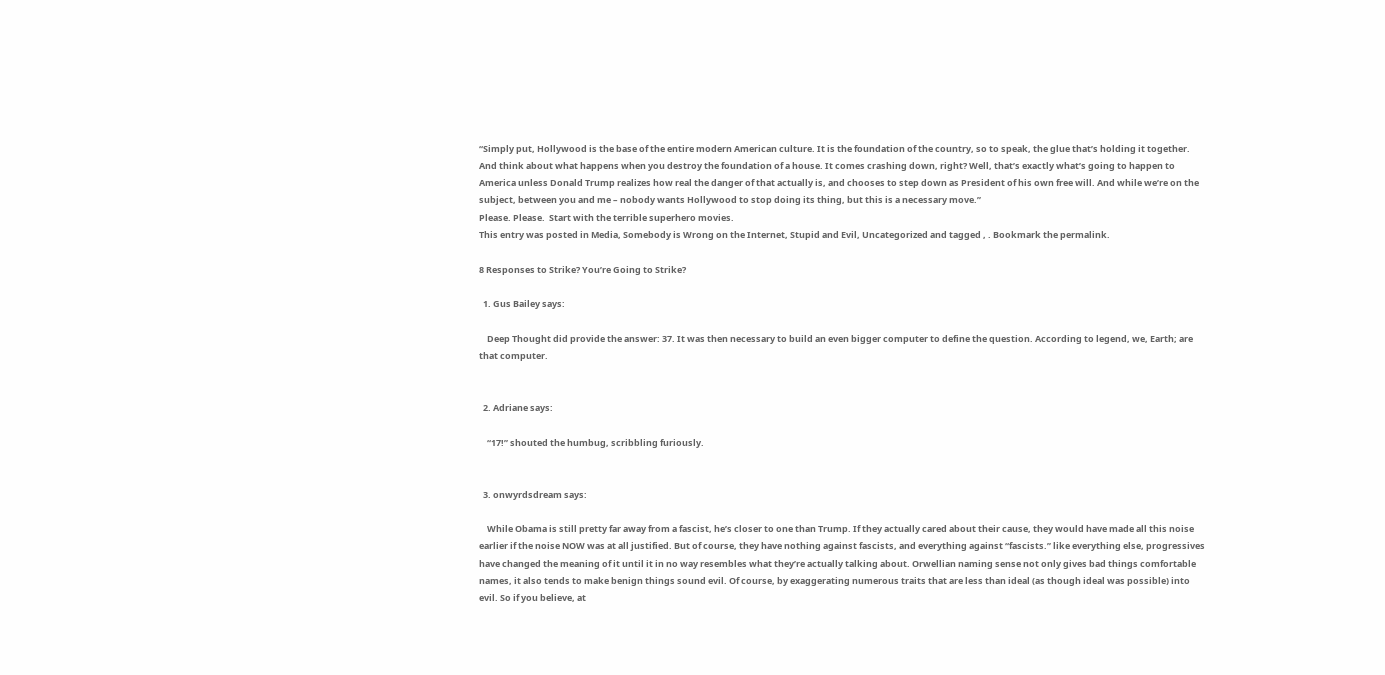“Simply put, Hollywood is the base of the entire modern American culture. It is the foundation of the country, so to speak, the glue that’s holding it together. And think about what happens when you destroy the foundation of a house. It comes crashing down, right? Well, that’s exactly what’s going to happen to America unless Donald Trump realizes how real the danger of that actually is, and chooses to step down as President of his own free will. And while we’re on the subject, between you and me – nobody wants Hollywood to stop doing its thing, but this is a necessary move.”
Please. Please.  Start with the terrible superhero movies.
This entry was posted in Media, Somebody is Wrong on the Internet, Stupid and Evil, Uncategorized and tagged , . Bookmark the permalink.

8 Responses to Strike? You’re Going to Strike?

  1. Gus Bailey says:

    Deep Thought did provide the answer: 37. It was then necessary to build an even bigger computer to define the question. According to legend, we, Earth; are that computer.


  2. Adriane says:

    “17!” shouted the humbug, scribbling furiously.


  3. onwyrdsdream says:

    While Obama is still pretty far away from a fascist, he’s closer to one than Trump. If they actually cared about their cause, they would have made all this noise earlier if the noise NOW was at all justified. But of course, they have nothing against fascists, and everything against “fascists.” like everything else, progressives have changed the meaning of it until it in no way resembles what they’re actually talking about. Orwellian naming sense not only gives bad things comfortable names, it also tends to make benign things sound evil. Of course, by exaggerating numerous traits that are less than ideal (as though ideal was possible) into evil. So if you believe, at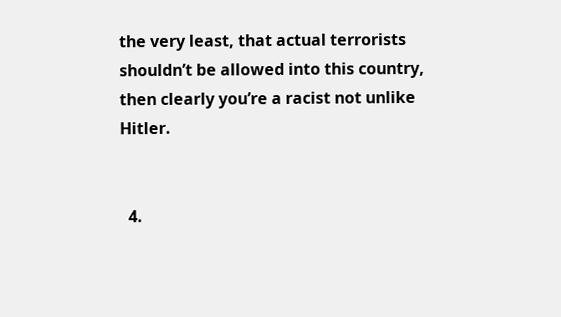the very least, that actual terrorists shouldn’t be allowed into this country, then clearly you’re a racist not unlike Hitler.


  4.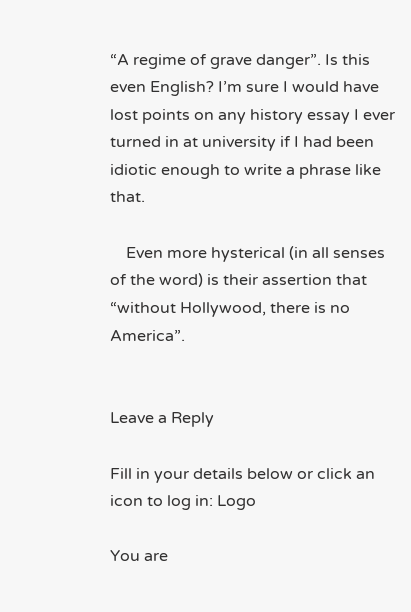“A regime of grave danger”. Is this even English? I’m sure I would have lost points on any history essay I ever turned in at university if I had been idiotic enough to write a phrase like that.

    Even more hysterical (in all senses of the word) is their assertion that “without Hollywood, there is no America”.


Leave a Reply

Fill in your details below or click an icon to log in: Logo

You are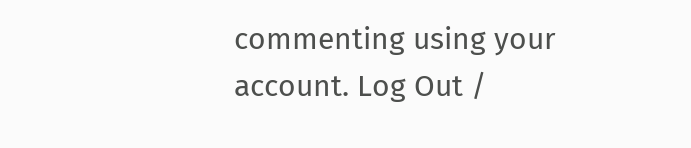commenting using your account. Log Out /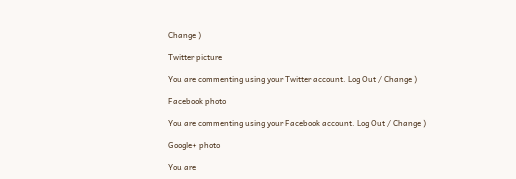Change )

Twitter picture

You are commenting using your Twitter account. Log Out / Change )

Facebook photo

You are commenting using your Facebook account. Log Out / Change )

Google+ photo

You are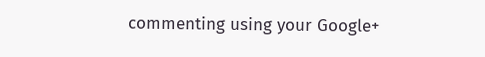commenting using your Google+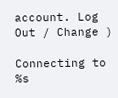account. Log Out / Change )

Connecting to %s